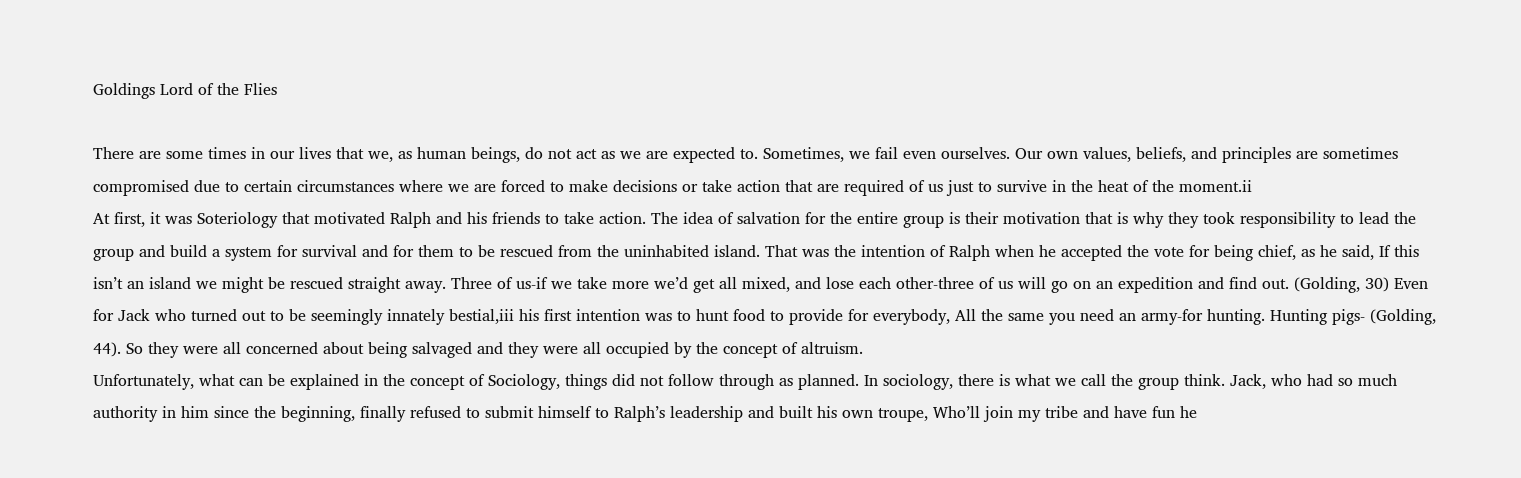Goldings Lord of the Flies

There are some times in our lives that we, as human beings, do not act as we are expected to. Sometimes, we fail even ourselves. Our own values, beliefs, and principles are sometimes compromised due to certain circumstances where we are forced to make decisions or take action that are required of us just to survive in the heat of the moment.ii
At first, it was Soteriology that motivated Ralph and his friends to take action. The idea of salvation for the entire group is their motivation that is why they took responsibility to lead the group and build a system for survival and for them to be rescued from the uninhabited island. That was the intention of Ralph when he accepted the vote for being chief, as he said, If this isn’t an island we might be rescued straight away. Three of us-if we take more we’d get all mixed, and lose each other-three of us will go on an expedition and find out. (Golding, 30) Even for Jack who turned out to be seemingly innately bestial,iii his first intention was to hunt food to provide for everybody, All the same you need an army-for hunting. Hunting pigs- (Golding, 44). So they were all concerned about being salvaged and they were all occupied by the concept of altruism.
Unfortunately, what can be explained in the concept of Sociology, things did not follow through as planned. In sociology, there is what we call the group think. Jack, who had so much authority in him since the beginning, finally refused to submit himself to Ralph’s leadership and built his own troupe, Who’ll join my tribe and have fun he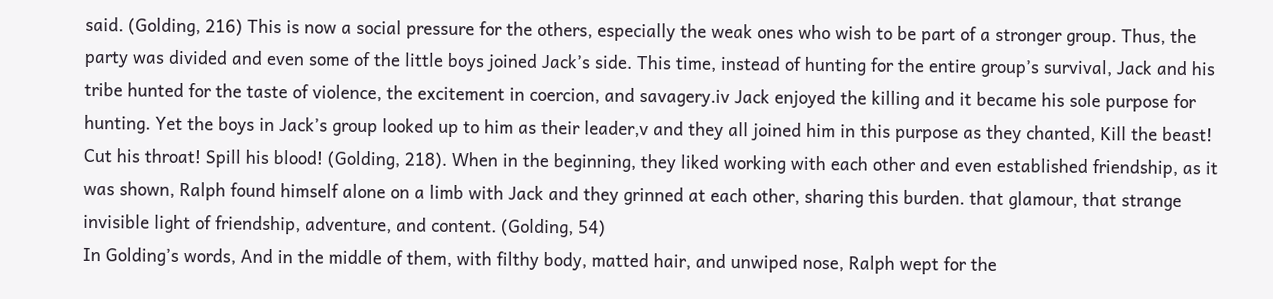said. (Golding, 216) This is now a social pressure for the others, especially the weak ones who wish to be part of a stronger group. Thus, the party was divided and even some of the little boys joined Jack’s side. This time, instead of hunting for the entire group’s survival, Jack and his tribe hunted for the taste of violence, the excitement in coercion, and savagery.iv Jack enjoyed the killing and it became his sole purpose for hunting. Yet the boys in Jack’s group looked up to him as their leader,v and they all joined him in this purpose as they chanted, Kill the beast! Cut his throat! Spill his blood! (Golding, 218). When in the beginning, they liked working with each other and even established friendship, as it was shown, Ralph found himself alone on a limb with Jack and they grinned at each other, sharing this burden. that glamour, that strange invisible light of friendship, adventure, and content. (Golding, 54)
In Golding’s words, And in the middle of them, with filthy body, matted hair, and unwiped nose, Ralph wept for the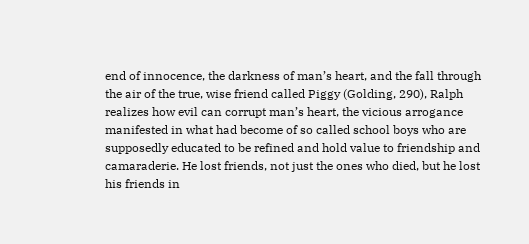end of innocence, the darkness of man’s heart, and the fall through the air of the true, wise friend called Piggy (Golding, 290), Ralph realizes how evil can corrupt man’s heart, the vicious arrogance manifested in what had become of so called school boys who are supposedly educated to be refined and hold value to friendship and camaraderie. He lost friends, not just the ones who died, but he lost his friends in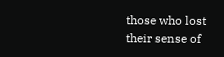those who lost their sense of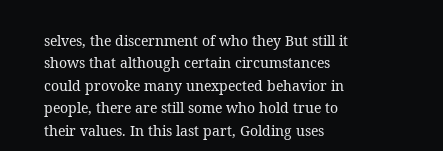selves, the discernment of who they But still it shows that although certain circumstances could provoke many unexpected behavior in people, there are still some who hold true to their values. In this last part, Golding uses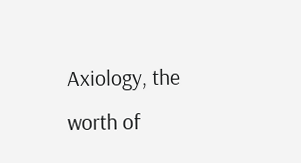Axiology, the worth of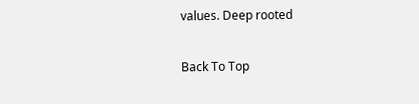values. Deep rooted

Back To Top